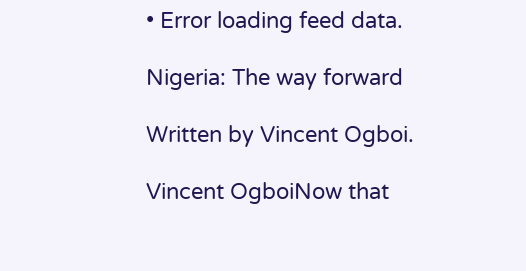• Error loading feed data.

Nigeria: The way forward

Written by Vincent Ogboi.

Vincent OgboiNow that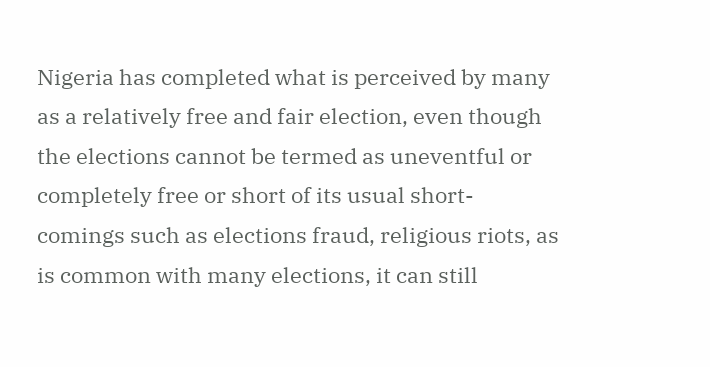Nigeria has completed what is perceived by many as a relatively free and fair election, even though the elections cannot be termed as uneventful or completely free or short of its usual short-comings such as elections fraud, religious riots, as is common with many elections, it can still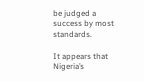be judged a success by most standards.

It appears that Nigeria’s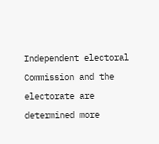Independent electoral Commission and the electorate are determined more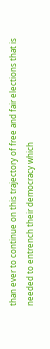than ever to continue on this trajectory of free and fair elections that is needed to entrench their democracy which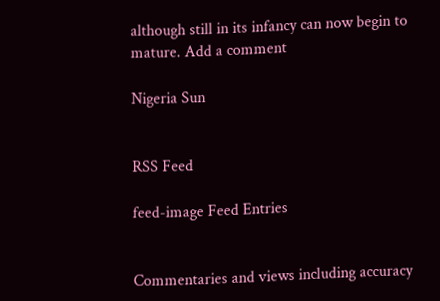although still in its infancy can now begin to mature. Add a comment

Nigeria Sun


RSS Feed

feed-image Feed Entries


Commentaries and views including accuracy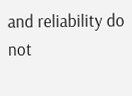and reliability do not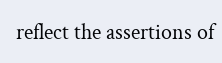reflect the assertions of